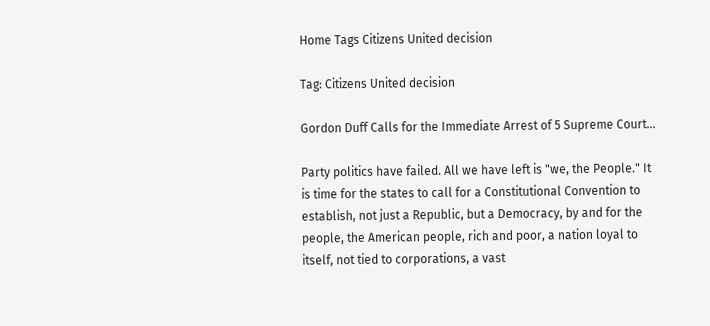Home Tags Citizens United decision

Tag: Citizens United decision

Gordon Duff Calls for the Immediate Arrest of 5 Supreme Court...

Party politics have failed. All we have left is "we, the People." It is time for the states to call for a Constitutional Convention to establish, not just a Republic, but a Democracy, by and for the people, the American people, rich and poor, a nation loyal to itself, not tied to corporations, a vast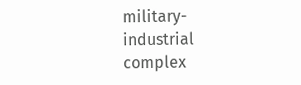military-industrial complex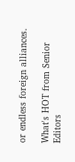or endless foreign alliances.

What's HOT from Senior Editors